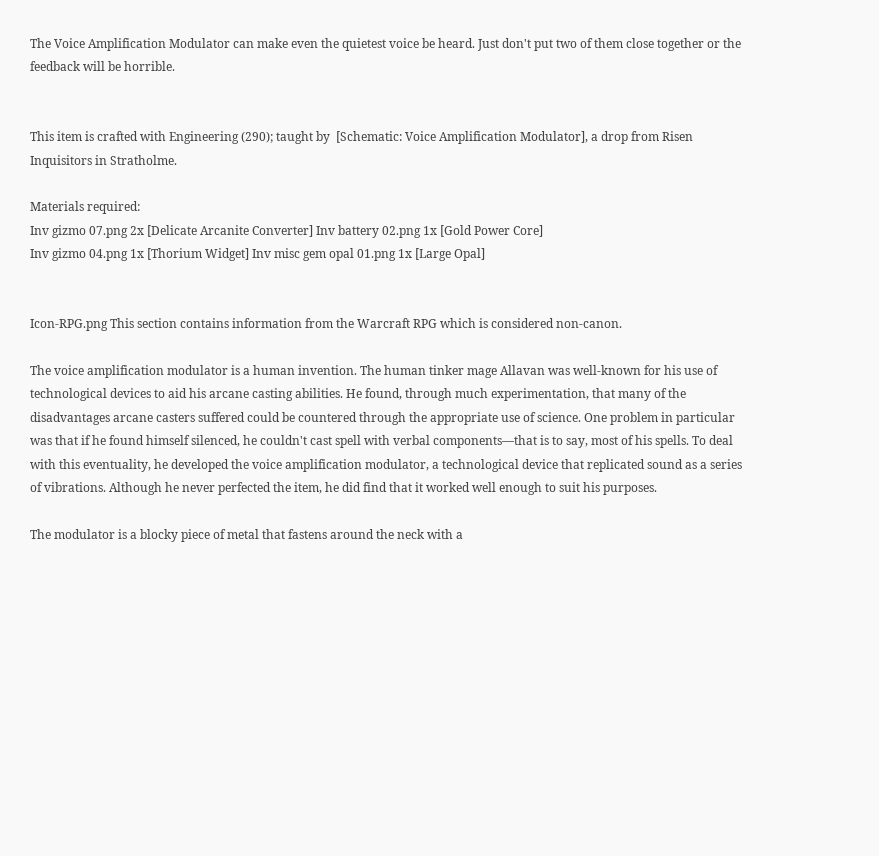The Voice Amplification Modulator can make even the quietest voice be heard. Just don't put two of them close together or the feedback will be horrible.


This item is crafted with Engineering (290); taught by  [Schematic: Voice Amplification Modulator], a drop from Risen Inquisitors in Stratholme.

Materials required:
Inv gizmo 07.png 2x [Delicate Arcanite Converter] Inv battery 02.png 1x [Gold Power Core]
Inv gizmo 04.png 1x [Thorium Widget] Inv misc gem opal 01.png 1x [Large Opal]


Icon-RPG.png This section contains information from the Warcraft RPG which is considered non-canon.

The voice amplification modulator is a human invention. The human tinker mage Allavan was well-known for his use of technological devices to aid his arcane casting abilities. He found, through much experimentation, that many of the disadvantages arcane casters suffered could be countered through the appropriate use of science. One problem in particular was that if he found himself silenced, he couldn't cast spell with verbal components—that is to say, most of his spells. To deal with this eventuality, he developed the voice amplification modulator, a technological device that replicated sound as a series of vibrations. Although he never perfected the item, he did find that it worked well enough to suit his purposes.

The modulator is a blocky piece of metal that fastens around the neck with a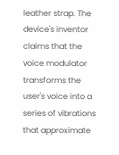leather strap. The device's inventor claims that the voice modulator transforms the user's voice into a series of vibrations that approximate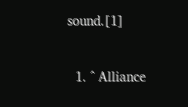sound.[1]


  1. ^ Alliance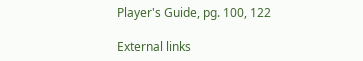Player's Guide, pg. 100, 122

External links